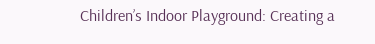Children’s Indoor Playground: Creating a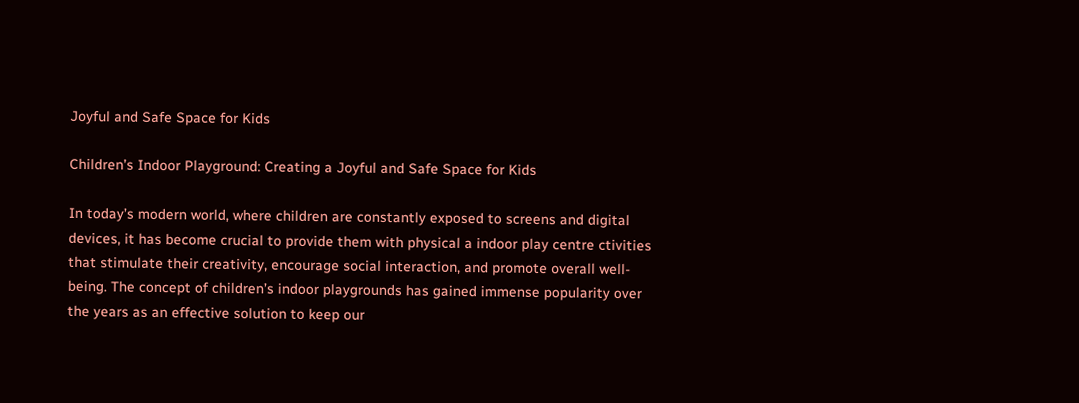Joyful and Safe Space for Kids

Children’s Indoor Playground: Creating a Joyful and Safe Space for Kids

In today’s modern world, where children are constantly exposed to screens and digital devices, it has become crucial to provide them with physical a indoor play centre ctivities that stimulate their creativity, encourage social interaction, and promote overall well-being. The concept of children’s indoor playgrounds has gained immense popularity over the years as an effective solution to keep our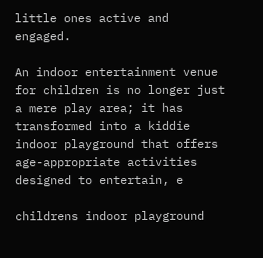little ones active and engaged.

An indoor entertainment venue for children is no longer just a mere play area; it has transformed into a kiddie indoor playground that offers age-appropriate activities designed to entertain, e

childrens indoor playground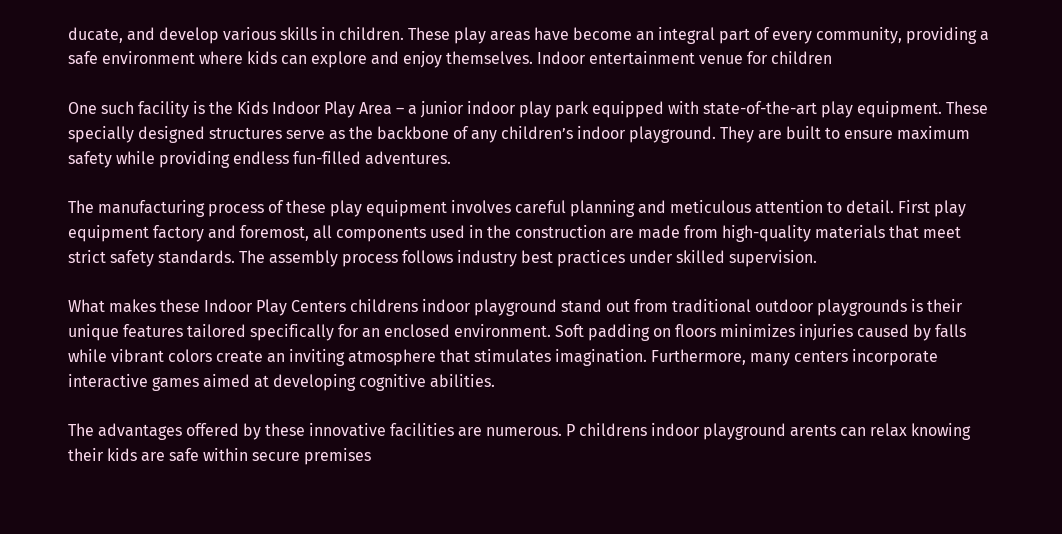ducate, and develop various skills in children. These play areas have become an integral part of every community, providing a safe environment where kids can explore and enjoy themselves. Indoor entertainment venue for children

One such facility is the Kids Indoor Play Area – a junior indoor play park equipped with state-of-the-art play equipment. These specially designed structures serve as the backbone of any children’s indoor playground. They are built to ensure maximum safety while providing endless fun-filled adventures.

The manufacturing process of these play equipment involves careful planning and meticulous attention to detail. First play equipment factory and foremost, all components used in the construction are made from high-quality materials that meet strict safety standards. The assembly process follows industry best practices under skilled supervision.

What makes these Indoor Play Centers childrens indoor playground stand out from traditional outdoor playgrounds is their unique features tailored specifically for an enclosed environment. Soft padding on floors minimizes injuries caused by falls while vibrant colors create an inviting atmosphere that stimulates imagination. Furthermore, many centers incorporate interactive games aimed at developing cognitive abilities.

The advantages offered by these innovative facilities are numerous. P childrens indoor playground arents can relax knowing their kids are safe within secure premises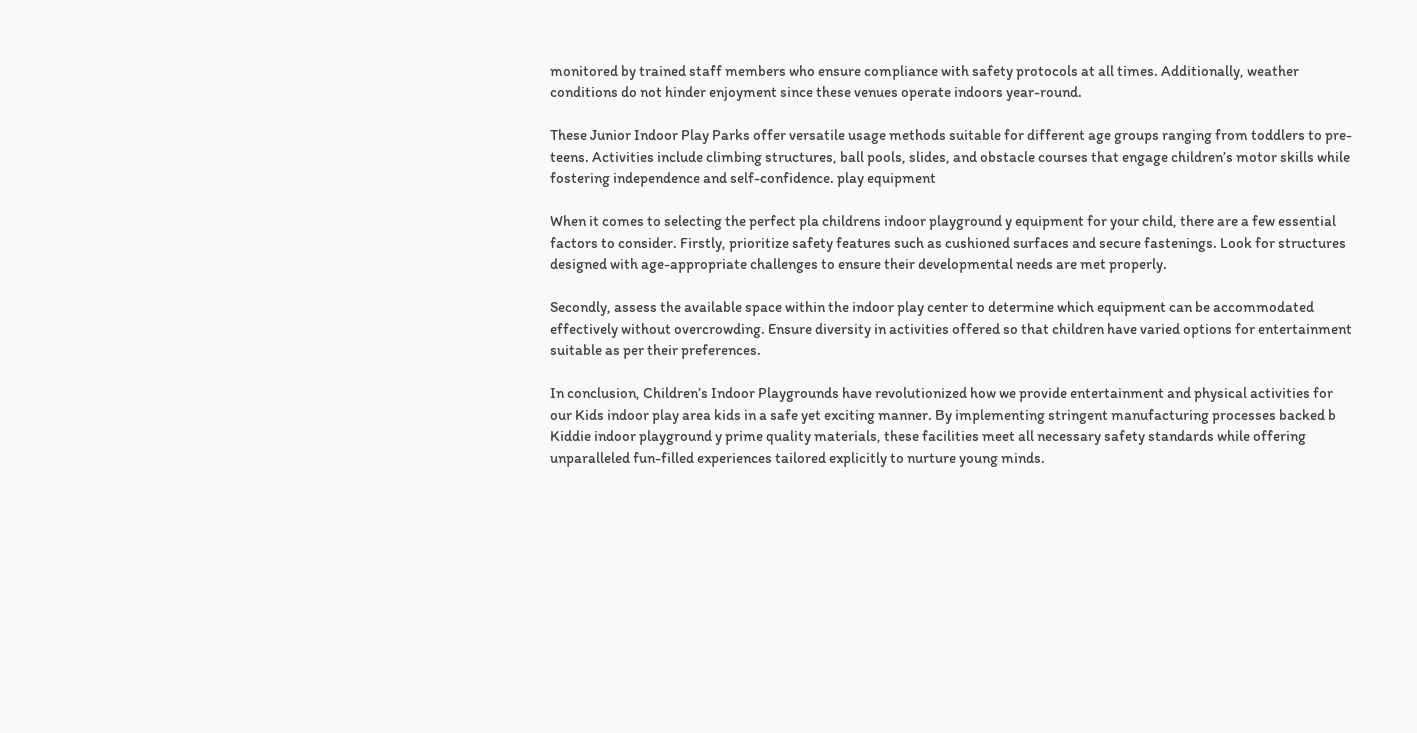monitored by trained staff members who ensure compliance with safety protocols at all times. Additionally, weather conditions do not hinder enjoyment since these venues operate indoors year-round.

These Junior Indoor Play Parks offer versatile usage methods suitable for different age groups ranging from toddlers to pre-teens. Activities include climbing structures, ball pools, slides, and obstacle courses that engage children’s motor skills while fostering independence and self-confidence. play equipment

When it comes to selecting the perfect pla childrens indoor playground y equipment for your child, there are a few essential factors to consider. Firstly, prioritize safety features such as cushioned surfaces and secure fastenings. Look for structures designed with age-appropriate challenges to ensure their developmental needs are met properly.

Secondly, assess the available space within the indoor play center to determine which equipment can be accommodated effectively without overcrowding. Ensure diversity in activities offered so that children have varied options for entertainment suitable as per their preferences.

In conclusion, Children’s Indoor Playgrounds have revolutionized how we provide entertainment and physical activities for our Kids indoor play area kids in a safe yet exciting manner. By implementing stringent manufacturing processes backed b Kiddie indoor playground y prime quality materials, these facilities meet all necessary safety standards while offering unparalleled fun-filled experiences tailored explicitly to nurture young minds.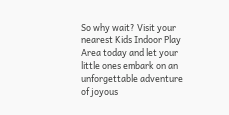So why wait? Visit your nearest Kids Indoor Play Area today and let your little ones embark on an unforgettable adventure of joyous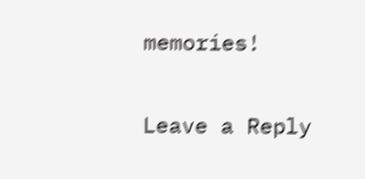memories!

Leave a Reply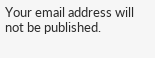Your email address will not be published.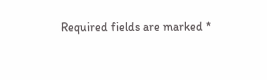Required fields are marked *